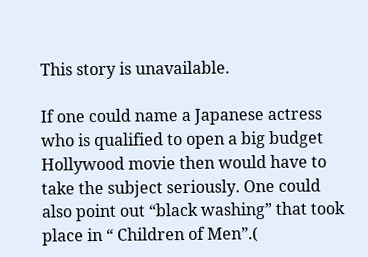This story is unavailable.

If one could name a Japanese actress who is qualified to open a big budget Hollywood movie then would have to take the subject seriously. One could also point out “black washing” that took place in “ Children of Men”.(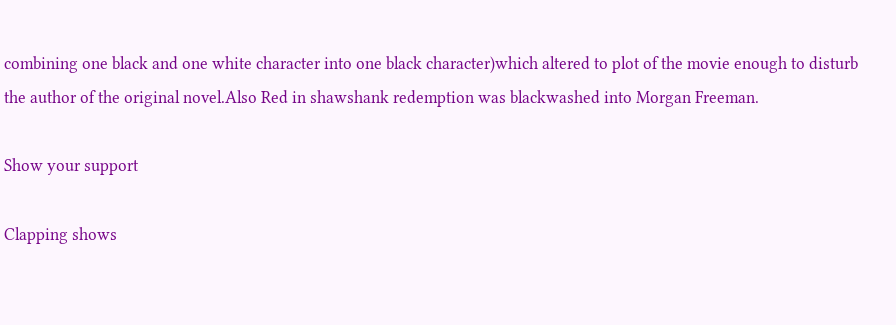combining one black and one white character into one black character)which altered to plot of the movie enough to disturb the author of the original novel.Also Red in shawshank redemption was blackwashed into Morgan Freeman.

Show your support

Clapping shows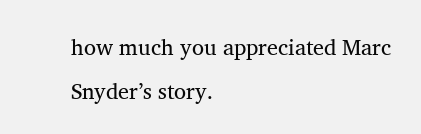how much you appreciated Marc Snyder’s story.